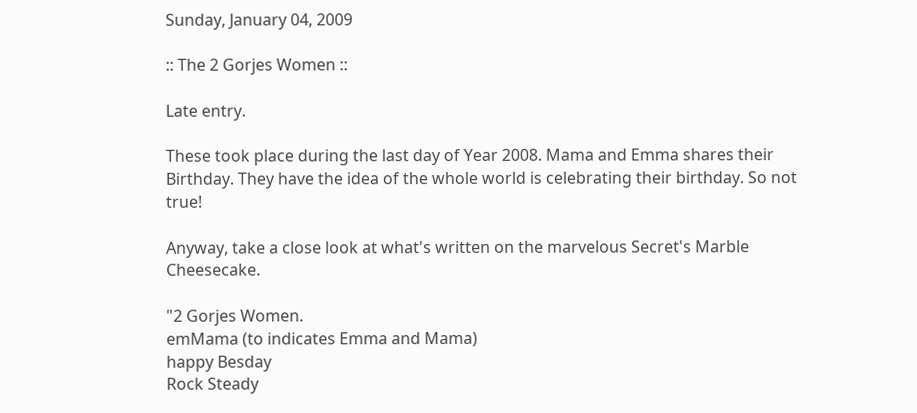Sunday, January 04, 2009

:: The 2 Gorjes Women ::

Late entry.

These took place during the last day of Year 2008. Mama and Emma shares their Birthday. They have the idea of the whole world is celebrating their birthday. So not true!

Anyway, take a close look at what's written on the marvelous Secret's Marble Cheesecake.

"2 Gorjes Women.
emMama (to indicates Emma and Mama)
happy Besday
Rock Steady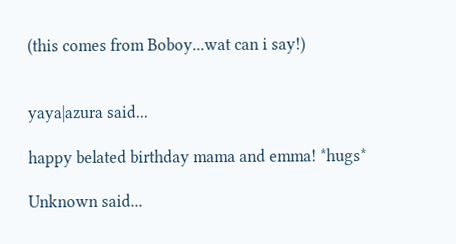(this comes from Boboy...wat can i say!)


yaya|azura said...

happy belated birthday mama and emma! *hugs*

Unknown said...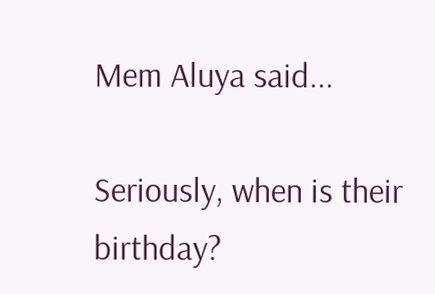Mem Aluya said...

Seriously, when is their birthday?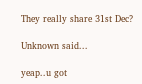They really share 31st Dec?

Unknown said...

yeap..u got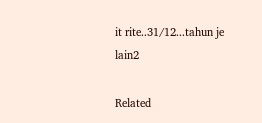it rite..31/12...tahun je lain2

Related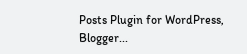Posts Plugin for WordPress, Blogger...